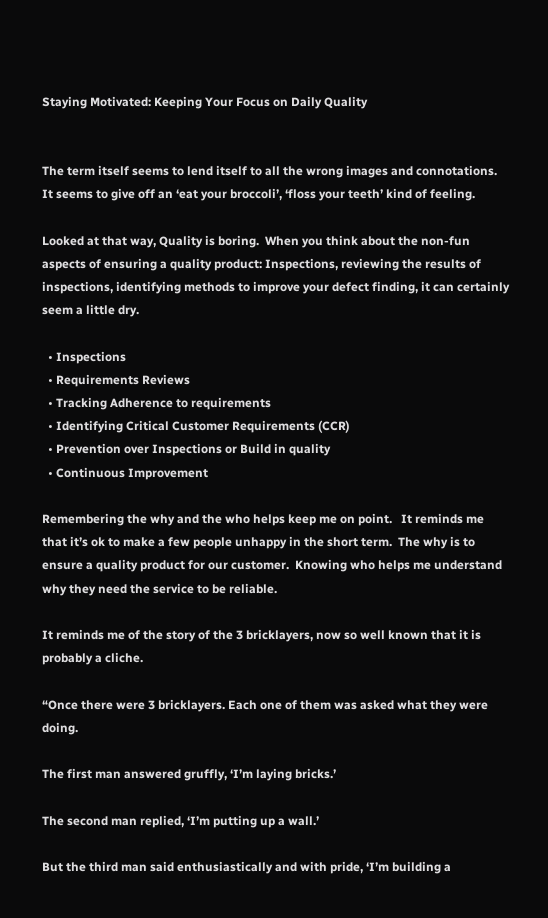Staying Motivated: Keeping Your Focus on Daily Quality


The term itself seems to lend itself to all the wrong images and connotations.  It seems to give off an ‘eat your broccoli’, ‘floss your teeth’ kind of feeling.

Looked at that way, Quality is boring.  When you think about the non-fun aspects of ensuring a quality product: Inspections, reviewing the results of inspections, identifying methods to improve your defect finding, it can certainly seem a little dry.

  • Inspections
  • Requirements Reviews
  • Tracking Adherence to requirements
  • Identifying Critical Customer Requirements (CCR)
  • Prevention over Inspections or Build in quality
  • Continuous Improvement

Remembering the why and the who helps keep me on point.   It reminds me that it’s ok to make a few people unhappy in the short term.  The why is to ensure a quality product for our customer.  Knowing who helps me understand why they need the service to be reliable.

It reminds me of the story of the 3 bricklayers, now so well known that it is probably a cliche.

“Once there were 3 bricklayers. Each one of them was asked what they were doing.

The first man answered gruffly, ‘I’m laying bricks.’

The second man replied, ‘I’m putting up a wall.’

But the third man said enthusiastically and with pride, ‘I’m building a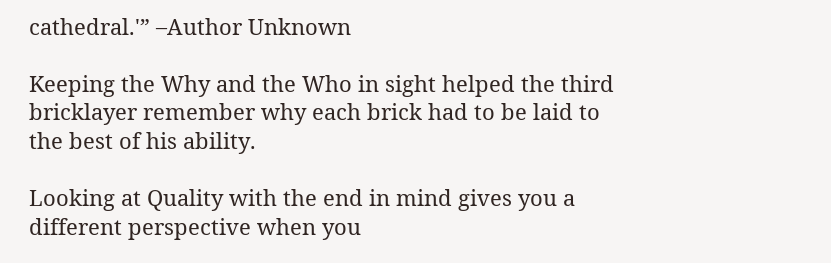cathedral.'” –Author Unknown

Keeping the Why and the Who in sight helped the third bricklayer remember why each brick had to be laid to the best of his ability.

Looking at Quality with the end in mind gives you a different perspective when you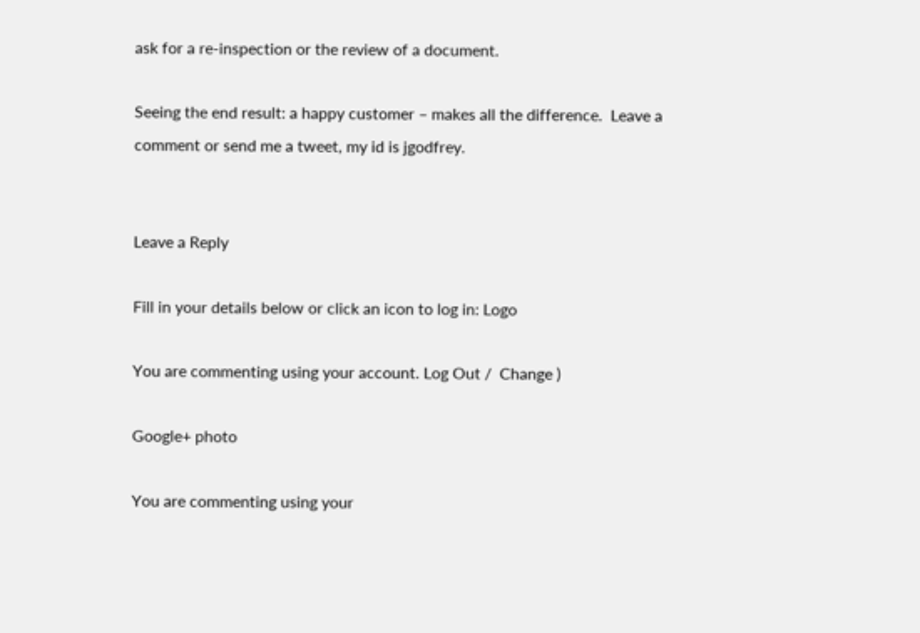ask for a re-inspection or the review of a document.

Seeing the end result: a happy customer – makes all the difference.  Leave a comment or send me a tweet, my id is jgodfrey.


Leave a Reply

Fill in your details below or click an icon to log in: Logo

You are commenting using your account. Log Out /  Change )

Google+ photo

You are commenting using your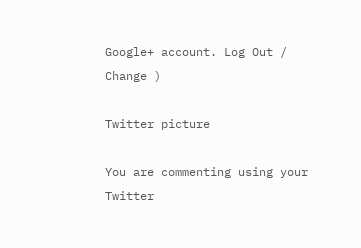Google+ account. Log Out /  Change )

Twitter picture

You are commenting using your Twitter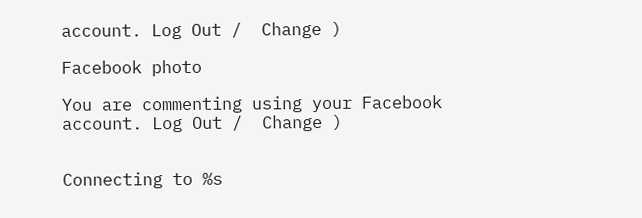account. Log Out /  Change )

Facebook photo

You are commenting using your Facebook account. Log Out /  Change )


Connecting to %s